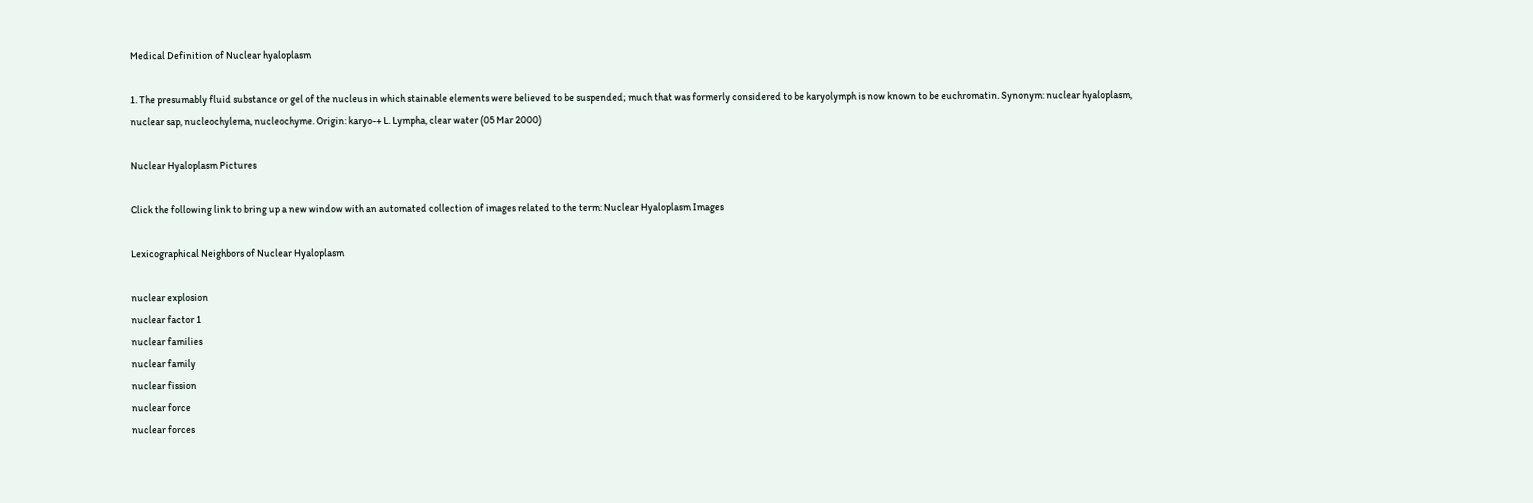Medical Definition of Nuclear hyaloplasm

1. The presumably fluid substance or gel of the nucleus in which stainable elements were believed to be suspended; much that was formerly considered to be karyolymph is now known to be euchromatin. Synonym: nuclear hyaloplasm, nuclear sap, nucleochylema, nucleochyme. Origin: karyo-+ L. Lympha, clear water (05 Mar 2000)

Nuclear Hyaloplasm Pictures

Click the following link to bring up a new window with an automated collection of images related to the term: Nuclear Hyaloplasm Images

Lexicographical Neighbors of Nuclear Hyaloplasm

nuclear explosion
nuclear factor 1
nuclear families
nuclear family
nuclear fission
nuclear force
nuclear forces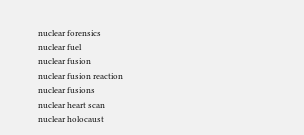nuclear forensics
nuclear fuel
nuclear fusion
nuclear fusion reaction
nuclear fusions
nuclear heart scan
nuclear holocaust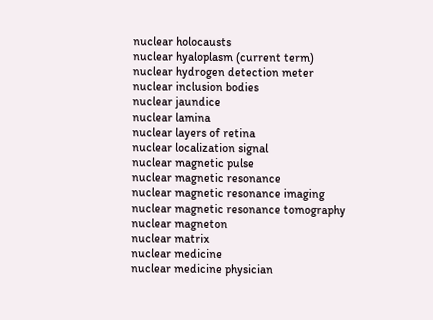nuclear holocausts
nuclear hyaloplasm (current term)
nuclear hydrogen detection meter
nuclear inclusion bodies
nuclear jaundice
nuclear lamina
nuclear layers of retina
nuclear localization signal
nuclear magnetic pulse
nuclear magnetic resonance
nuclear magnetic resonance imaging
nuclear magnetic resonance tomography
nuclear magneton
nuclear matrix
nuclear medicine
nuclear medicine physician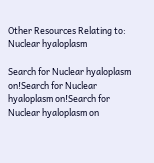Other Resources Relating to: Nuclear hyaloplasm

Search for Nuclear hyaloplasm on!Search for Nuclear hyaloplasm on!Search for Nuclear hyaloplasm on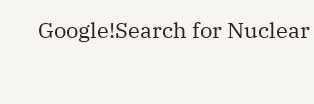Google!Search for Nuclear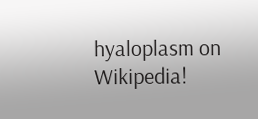hyaloplasm on Wikipedia!